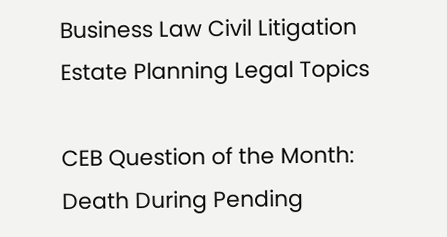Business Law Civil Litigation Estate Planning Legal Topics

CEB Question of the Month: Death During Pending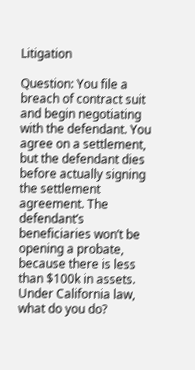Litigation

Question: You file a breach of contract suit and begin negotiating with the defendant. You agree on a settlement, but the defendant dies before actually signing the settlement agreement. The defendant’s beneficiaries won’t be opening a probate, because there is less than $100k in assets. Under California law, what do you do?